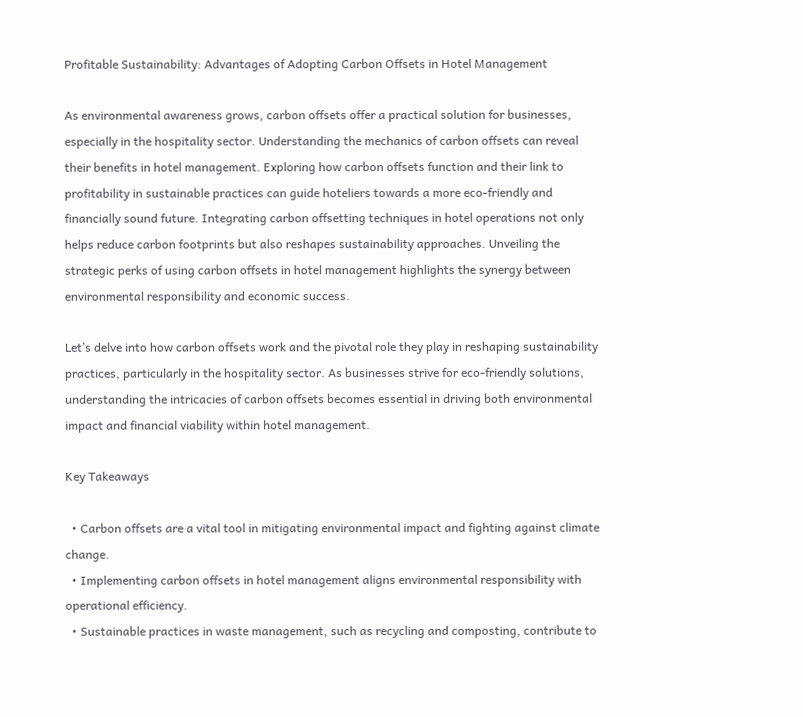Profitable Sustainability: Advantages of Adopting Carbon Offsets in Hotel Management

As environmental awareness grows, carbon offsets offer a practical solution for businesses, especially in the hospitality sector. Understanding the mechanics of carbon offsets can reveal their benefits in hotel management. Exploring how carbon offsets function and their link to profitability in sustainable practices can guide hoteliers towards a more eco-friendly and financially sound future. Integrating carbon offsetting techniques in hotel operations not only helps reduce carbon footprints but also reshapes sustainability approaches. Unveiling the strategic perks of using carbon offsets in hotel management highlights the synergy between environmental responsibility and economic success.

Let’s delve into how carbon offsets work and the pivotal role they play in reshaping sustainability practices, particularly in the hospitality sector. As businesses strive for eco-friendly solutions, understanding the intricacies of carbon offsets becomes essential in driving both environmental impact and financial viability within hotel management.

Key Takeaways

  • Carbon offsets are a vital tool in mitigating environmental impact and fighting against climate change.
  • Implementing carbon offsets in hotel management aligns environmental responsibility with operational efficiency.
  • Sustainable practices in waste management, such as recycling and composting, contribute to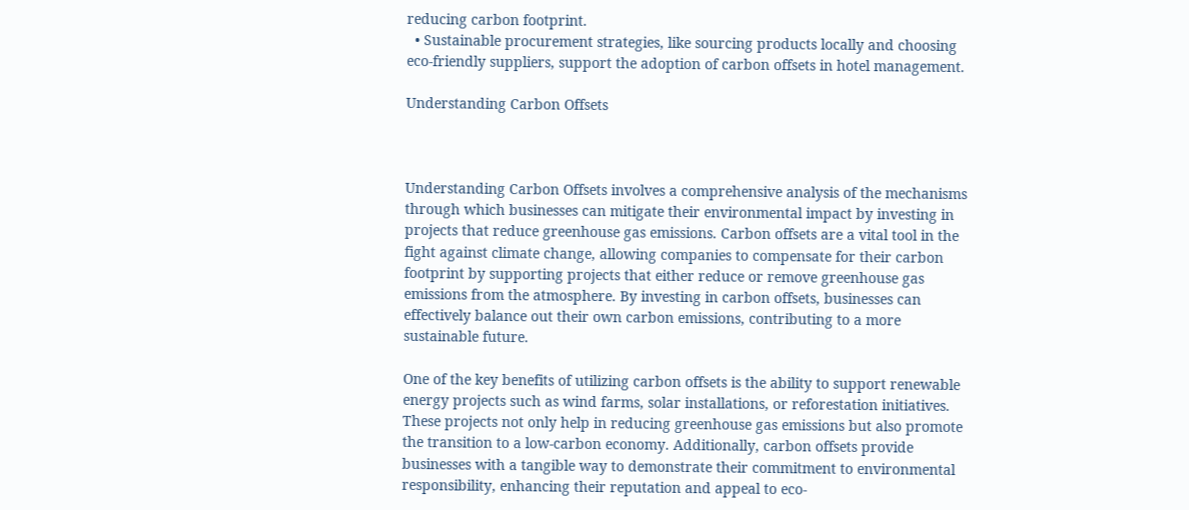reducing carbon footprint.
  • Sustainable procurement strategies, like sourcing products locally and choosing eco-friendly suppliers, support the adoption of carbon offsets in hotel management.

Understanding Carbon Offsets



Understanding Carbon Offsets involves a comprehensive analysis of the mechanisms through which businesses can mitigate their environmental impact by investing in projects that reduce greenhouse gas emissions. Carbon offsets are a vital tool in the fight against climate change, allowing companies to compensate for their carbon footprint by supporting projects that either reduce or remove greenhouse gas emissions from the atmosphere. By investing in carbon offsets, businesses can effectively balance out their own carbon emissions, contributing to a more sustainable future.

One of the key benefits of utilizing carbon offsets is the ability to support renewable energy projects such as wind farms, solar installations, or reforestation initiatives. These projects not only help in reducing greenhouse gas emissions but also promote the transition to a low-carbon economy. Additionally, carbon offsets provide businesses with a tangible way to demonstrate their commitment to environmental responsibility, enhancing their reputation and appeal to eco-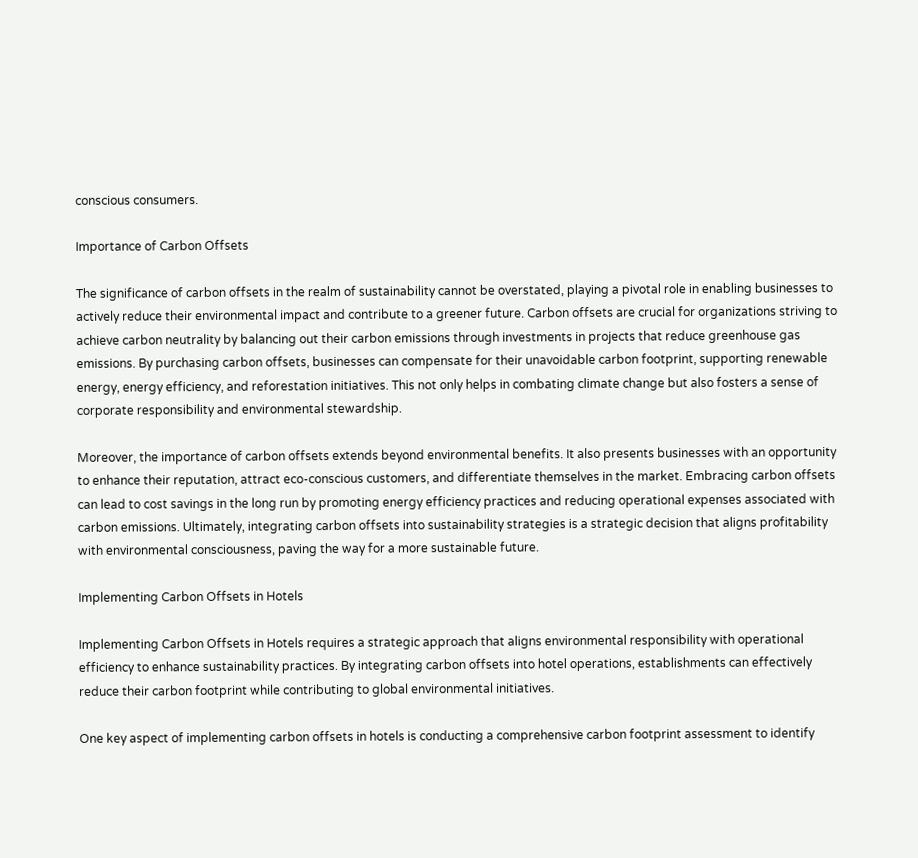conscious consumers.

Importance of Carbon Offsets

The significance of carbon offsets in the realm of sustainability cannot be overstated, playing a pivotal role in enabling businesses to actively reduce their environmental impact and contribute to a greener future. Carbon offsets are crucial for organizations striving to achieve carbon neutrality by balancing out their carbon emissions through investments in projects that reduce greenhouse gas emissions. By purchasing carbon offsets, businesses can compensate for their unavoidable carbon footprint, supporting renewable energy, energy efficiency, and reforestation initiatives. This not only helps in combating climate change but also fosters a sense of corporate responsibility and environmental stewardship.

Moreover, the importance of carbon offsets extends beyond environmental benefits. It also presents businesses with an opportunity to enhance their reputation, attract eco-conscious customers, and differentiate themselves in the market. Embracing carbon offsets can lead to cost savings in the long run by promoting energy efficiency practices and reducing operational expenses associated with carbon emissions. Ultimately, integrating carbon offsets into sustainability strategies is a strategic decision that aligns profitability with environmental consciousness, paving the way for a more sustainable future.

Implementing Carbon Offsets in Hotels

Implementing Carbon Offsets in Hotels requires a strategic approach that aligns environmental responsibility with operational efficiency to enhance sustainability practices. By integrating carbon offsets into hotel operations, establishments can effectively reduce their carbon footprint while contributing to global environmental initiatives.

One key aspect of implementing carbon offsets in hotels is conducting a comprehensive carbon footprint assessment to identify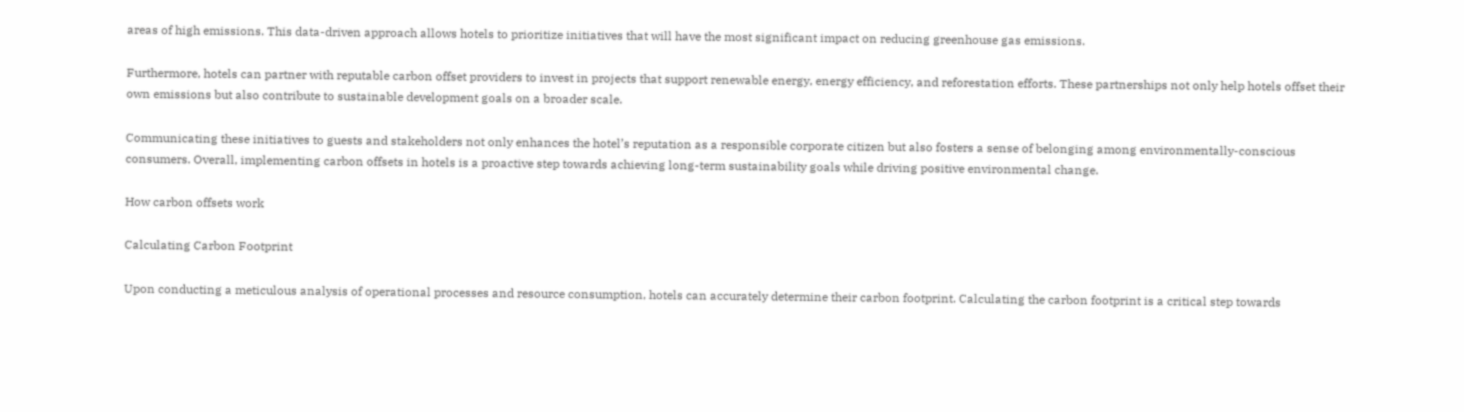areas of high emissions. This data-driven approach allows hotels to prioritize initiatives that will have the most significant impact on reducing greenhouse gas emissions.

Furthermore, hotels can partner with reputable carbon offset providers to invest in projects that support renewable energy, energy efficiency, and reforestation efforts. These partnerships not only help hotels offset their own emissions but also contribute to sustainable development goals on a broader scale.

Communicating these initiatives to guests and stakeholders not only enhances the hotel’s reputation as a responsible corporate citizen but also fosters a sense of belonging among environmentally-conscious consumers. Overall, implementing carbon offsets in hotels is a proactive step towards achieving long-term sustainability goals while driving positive environmental change.

How carbon offsets work

Calculating Carbon Footprint

Upon conducting a meticulous analysis of operational processes and resource consumption, hotels can accurately determine their carbon footprint. Calculating the carbon footprint is a critical step towards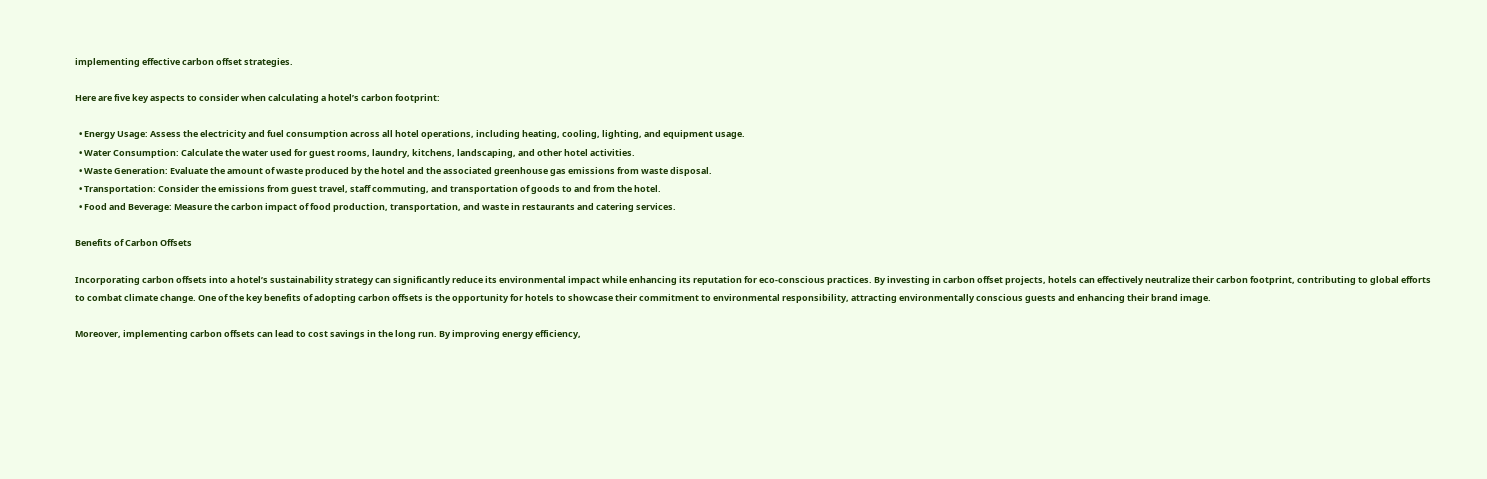implementing effective carbon offset strategies.

Here are five key aspects to consider when calculating a hotel’s carbon footprint:

  • Energy Usage: Assess the electricity and fuel consumption across all hotel operations, including heating, cooling, lighting, and equipment usage.
  • Water Consumption: Calculate the water used for guest rooms, laundry, kitchens, landscaping, and other hotel activities.
  • Waste Generation: Evaluate the amount of waste produced by the hotel and the associated greenhouse gas emissions from waste disposal.
  • Transportation: Consider the emissions from guest travel, staff commuting, and transportation of goods to and from the hotel.
  • Food and Beverage: Measure the carbon impact of food production, transportation, and waste in restaurants and catering services.

Benefits of Carbon Offsets

Incorporating carbon offsets into a hotel’s sustainability strategy can significantly reduce its environmental impact while enhancing its reputation for eco-conscious practices. By investing in carbon offset projects, hotels can effectively neutralize their carbon footprint, contributing to global efforts to combat climate change. One of the key benefits of adopting carbon offsets is the opportunity for hotels to showcase their commitment to environmental responsibility, attracting environmentally conscious guests and enhancing their brand image.

Moreover, implementing carbon offsets can lead to cost savings in the long run. By improving energy efficiency,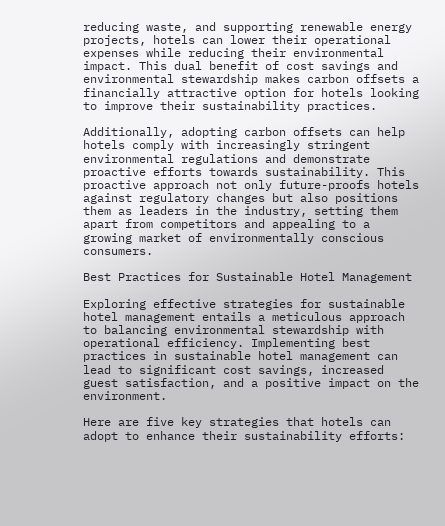reducing waste, and supporting renewable energy projects, hotels can lower their operational expenses while reducing their environmental impact. This dual benefit of cost savings and environmental stewardship makes carbon offsets a financially attractive option for hotels looking to improve their sustainability practices.

Additionally, adopting carbon offsets can help hotels comply with increasingly stringent environmental regulations and demonstrate proactive efforts towards sustainability. This proactive approach not only future-proofs hotels against regulatory changes but also positions them as leaders in the industry, setting them apart from competitors and appealing to a growing market of environmentally conscious consumers.

Best Practices for Sustainable Hotel Management

Exploring effective strategies for sustainable hotel management entails a meticulous approach to balancing environmental stewardship with operational efficiency. Implementing best practices in sustainable hotel management can lead to significant cost savings, increased guest satisfaction, and a positive impact on the environment.

Here are five key strategies that hotels can adopt to enhance their sustainability efforts: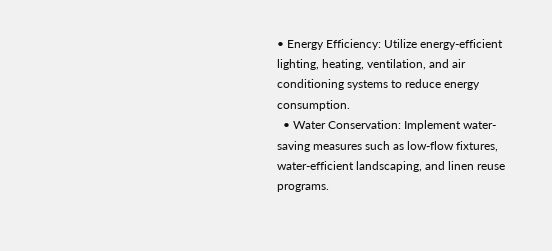• Energy Efficiency: Utilize energy-efficient lighting, heating, ventilation, and air conditioning systems to reduce energy consumption.
  • Water Conservation: Implement water-saving measures such as low-flow fixtures, water-efficient landscaping, and linen reuse programs.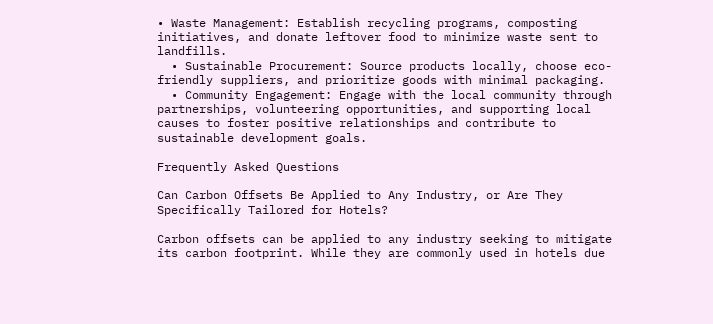• Waste Management: Establish recycling programs, composting initiatives, and donate leftover food to minimize waste sent to landfills.
  • Sustainable Procurement: Source products locally, choose eco-friendly suppliers, and prioritize goods with minimal packaging.
  • Community Engagement: Engage with the local community through partnerships, volunteering opportunities, and supporting local causes to foster positive relationships and contribute to sustainable development goals.

Frequently Asked Questions

Can Carbon Offsets Be Applied to Any Industry, or Are They Specifically Tailored for Hotels?

Carbon offsets can be applied to any industry seeking to mitigate its carbon footprint. While they are commonly used in hotels due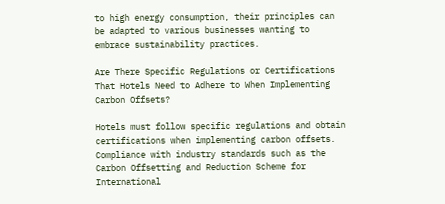to high energy consumption, their principles can be adapted to various businesses wanting to embrace sustainability practices.

Are There Specific Regulations or Certifications That Hotels Need to Adhere to When Implementing Carbon Offsets?

Hotels must follow specific regulations and obtain certifications when implementing carbon offsets. Compliance with industry standards such as the Carbon Offsetting and Reduction Scheme for International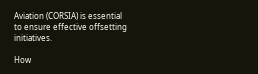Aviation (CORSIA) is essential to ensure effective offsetting initiatives.

How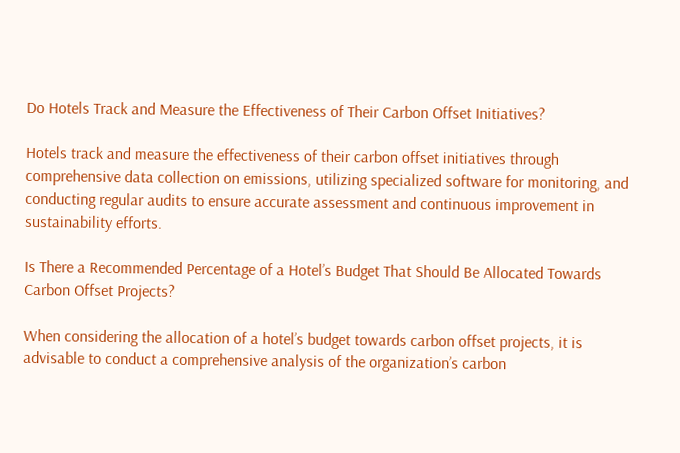Do Hotels Track and Measure the Effectiveness of Their Carbon Offset Initiatives?

Hotels track and measure the effectiveness of their carbon offset initiatives through comprehensive data collection on emissions, utilizing specialized software for monitoring, and conducting regular audits to ensure accurate assessment and continuous improvement in sustainability efforts.

Is There a Recommended Percentage of a Hotel’s Budget That Should Be Allocated Towards Carbon Offset Projects?

When considering the allocation of a hotel’s budget towards carbon offset projects, it is advisable to conduct a comprehensive analysis of the organization’s carbon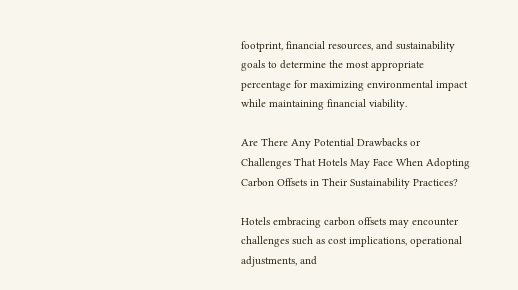footprint, financial resources, and sustainability goals to determine the most appropriate percentage for maximizing environmental impact while maintaining financial viability.

Are There Any Potential Drawbacks or Challenges That Hotels May Face When Adopting Carbon Offsets in Their Sustainability Practices?

Hotels embracing carbon offsets may encounter challenges such as cost implications, operational adjustments, and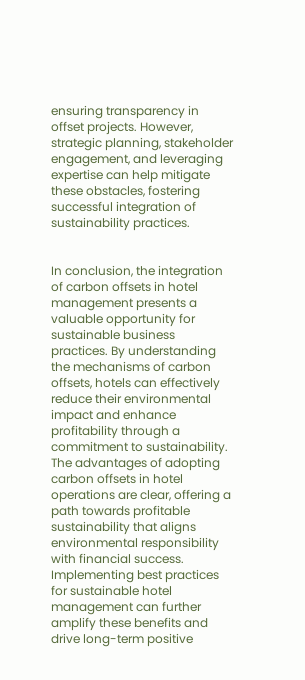ensuring transparency in offset projects. However, strategic planning, stakeholder engagement, and leveraging expertise can help mitigate these obstacles, fostering successful integration of sustainability practices.


In conclusion, the integration of carbon offsets in hotel management presents a valuable opportunity for sustainable business practices. By understanding the mechanisms of carbon offsets, hotels can effectively reduce their environmental impact and enhance profitability through a commitment to sustainability. The advantages of adopting carbon offsets in hotel operations are clear, offering a path towards profitable sustainability that aligns environmental responsibility with financial success. Implementing best practices for sustainable hotel management can further amplify these benefits and drive long-term positive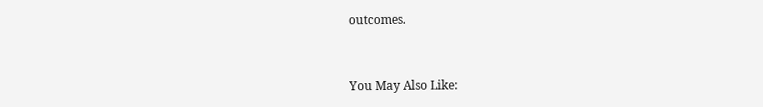outcomes.


You May Also Like: